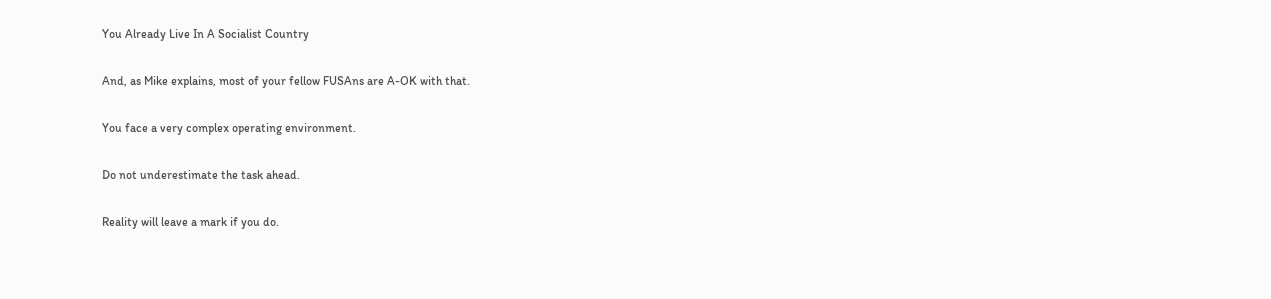You Already Live In A Socialist Country

And, as Mike explains, most of your fellow FUSAns are A-OK with that.

You face a very complex operating environment.

Do not underestimate the task ahead.

Reality will leave a mark if you do.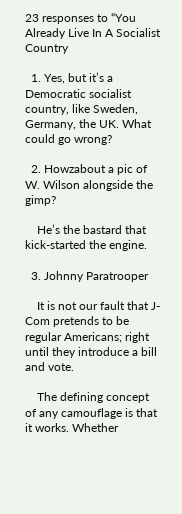23 responses to “You Already Live In A Socialist Country

  1. Yes, but it’s a Democratic socialist country, like Sweden, Germany, the UK. What could go wrong?

  2. Howzabout a pic of W. Wilson alongside the gimp?

    He’s the bastard that kick-started the engine.

  3. Johnny Paratrooper

    It is not our fault that J-Com pretends to be regular Americans; right until they introduce a bill and vote.

    The defining concept of any camouflage is that it works. Whether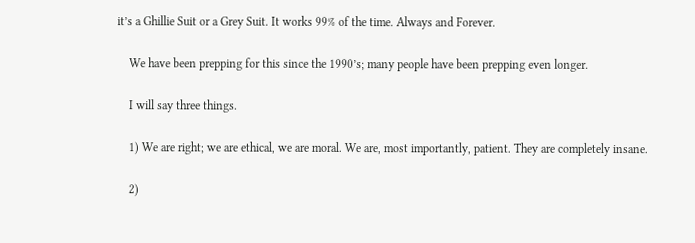it’s a Ghillie Suit or a Grey Suit. It works 99% of the time. Always and Forever.

    We have been prepping for this since the 1990’s; many people have been prepping even longer.

    I will say three things.

    1) We are right; we are ethical, we are moral. We are, most importantly, patient. They are completely insane.

    2)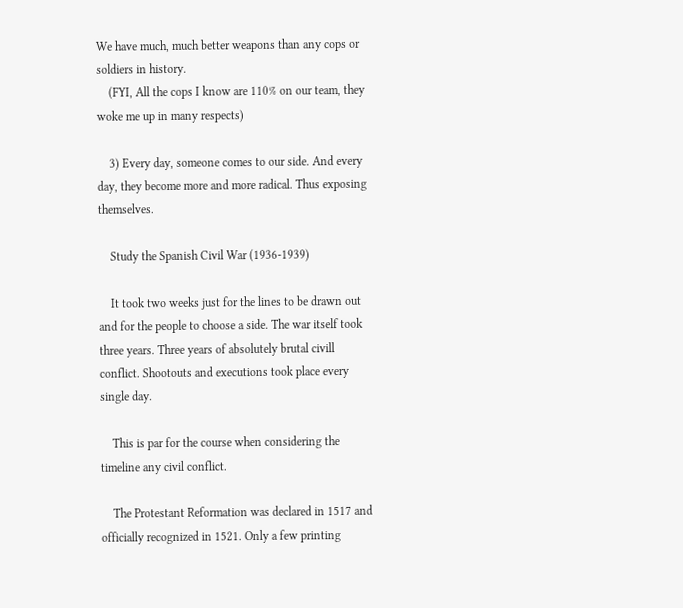We have much, much better weapons than any cops or soldiers in history.
    (FYI, All the cops I know are 110% on our team, they woke me up in many respects)

    3) Every day, someone comes to our side. And every day, they become more and more radical. Thus exposing themselves.

    Study the Spanish Civil War (1936-1939)

    It took two weeks just for the lines to be drawn out and for the people to choose a side. The war itself took three years. Three years of absolutely brutal civill conflict. Shootouts and executions took place every single day.

    This is par for the course when considering the timeline any civil conflict.

    The Protestant Reformation was declared in 1517 and officially recognized in 1521. Only a few printing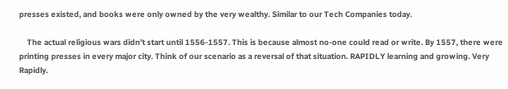presses existed, and books were only owned by the very wealthy. Similar to our Tech Companies today.

    The actual religious wars didn’t start until 1556-1557. This is because almost no-one could read or write. By 1557, there were printing presses in every major city. Think of our scenario as a reversal of that situation. RAPIDLY learning and growing. Very Rapidly.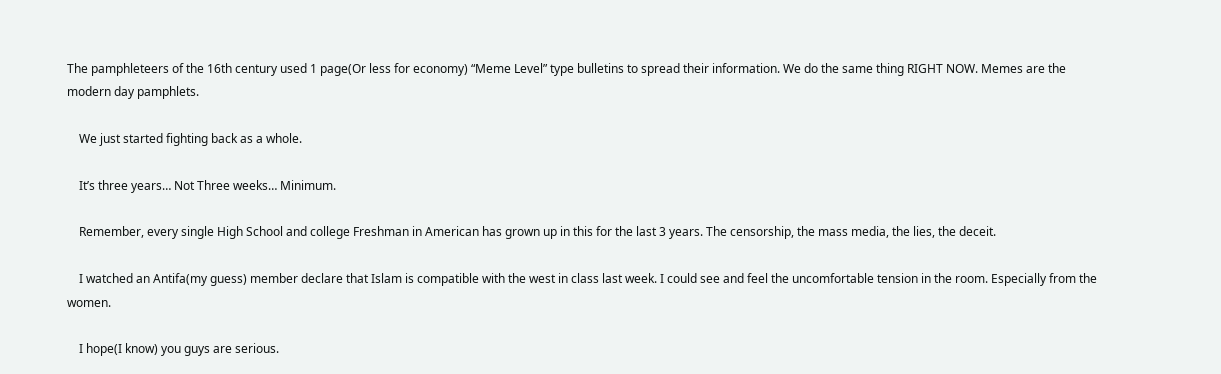The pamphleteers of the 16th century used 1 page(Or less for economy) “Meme Level” type bulletins to spread their information. We do the same thing RIGHT NOW. Memes are the modern day pamphlets.

    We just started fighting back as a whole.

    It’s three years… Not Three weeks… Minimum.

    Remember, every single High School and college Freshman in American has grown up in this for the last 3 years. The censorship, the mass media, the lies, the deceit.

    I watched an Antifa(my guess) member declare that Islam is compatible with the west in class last week. I could see and feel the uncomfortable tension in the room. Especially from the women.

    I hope(I know) you guys are serious.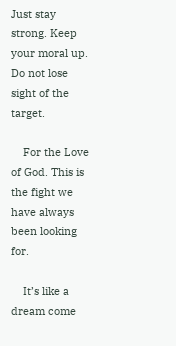Just stay strong. Keep your moral up. Do not lose sight of the target.

    For the Love of God. This is the fight we have always been looking for.

    It’s like a dream come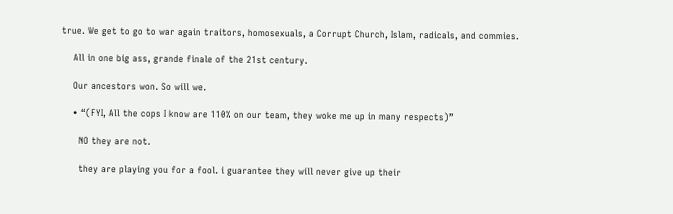true. We get to go to war again traitors, homosexuals, a Corrupt Church, Islam, radicals, and commies.

    All in one big ass, grande finale of the 21st century.

    Our ancestors won. So will we.

    • “(FYI, All the cops I know are 110% on our team, they woke me up in many respects)”

      NO they are not.

      they are playing you for a fool. i guarantee they will never give up their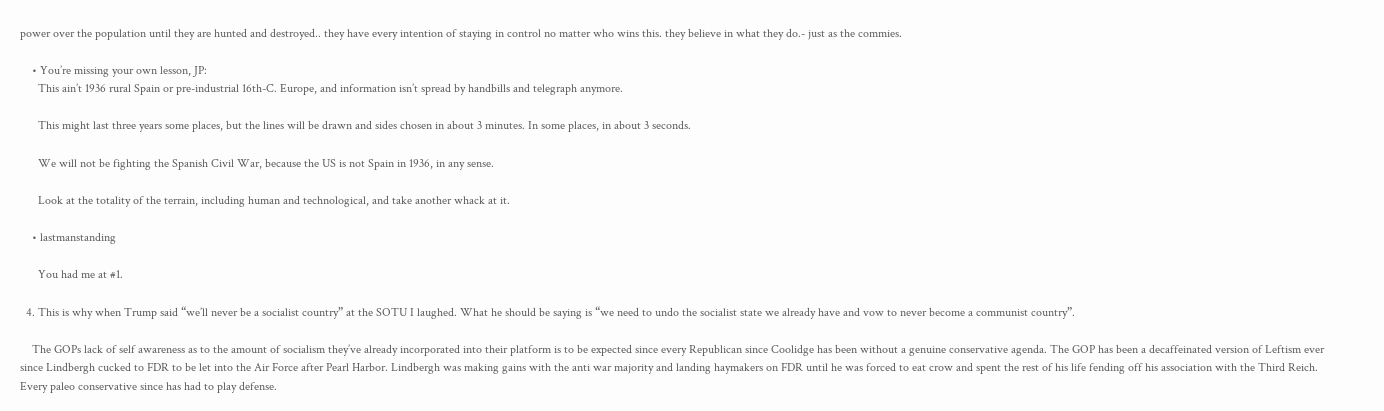power over the population until they are hunted and destroyed.. they have every intention of staying in control no matter who wins this. they believe in what they do.- just as the commies.

    • You’re missing your own lesson, JP:
      This ain’t 1936 rural Spain or pre-industrial 16th-C. Europe, and information isn’t spread by handbills and telegraph anymore.

      This might last three years some places, but the lines will be drawn and sides chosen in about 3 minutes. In some places, in about 3 seconds.

      We will not be fighting the Spanish Civil War, because the US is not Spain in 1936, in any sense.

      Look at the totality of the terrain, including human and technological, and take another whack at it.

    • lastmanstanding

      You had me at #1.

  4. This is why when Trump said “we’ll never be a socialist country” at the SOTU I laughed. What he should be saying is “we need to undo the socialist state we already have and vow to never become a communist country”.

    The GOPs lack of self awareness as to the amount of socialism they’ve already incorporated into their platform is to be expected since every Republican since Coolidge has been without a genuine conservative agenda. The GOP has been a decaffeinated version of Leftism ever since Lindbergh cucked to FDR to be let into the Air Force after Pearl Harbor. Lindbergh was making gains with the anti war majority and landing haymakers on FDR until he was forced to eat crow and spent the rest of his life fending off his association with the Third Reich. Every paleo conservative since has had to play defense.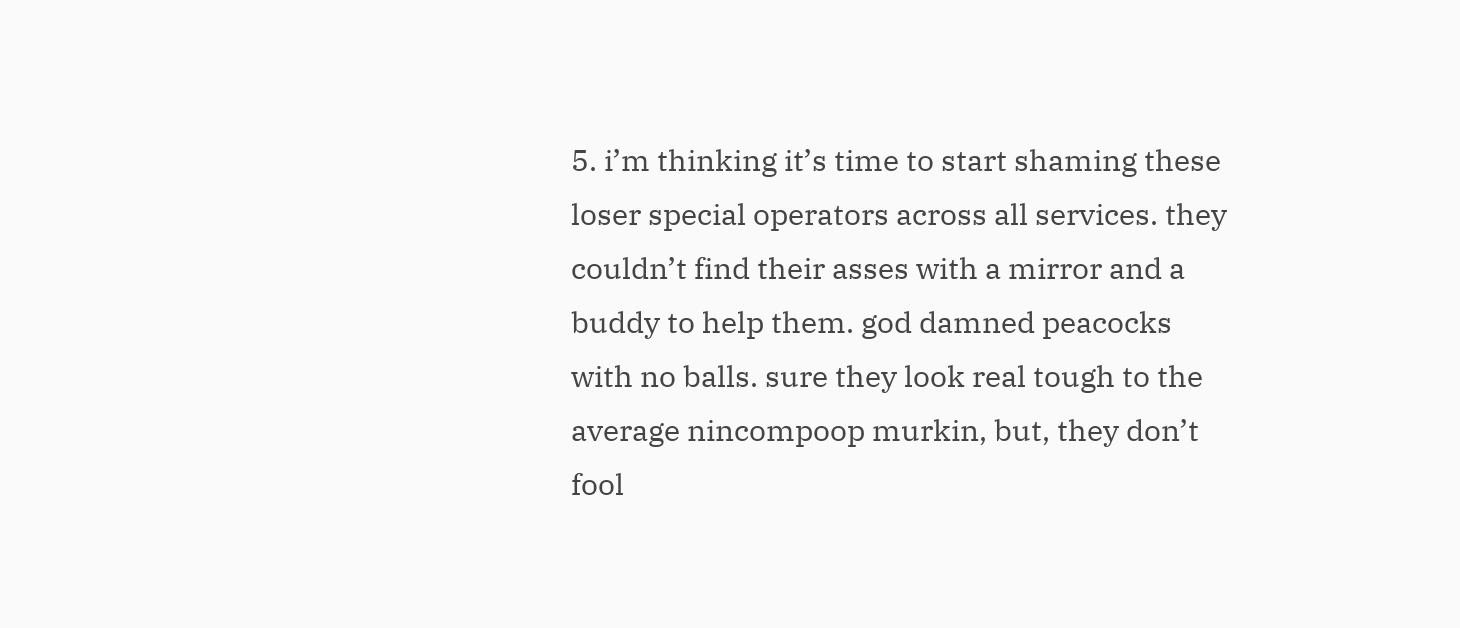5. i’m thinking it’s time to start shaming these loser special operators across all services. they couldn’t find their asses with a mirror and a buddy to help them. god damned peacocks with no balls. sure they look real tough to the average nincompoop murkin, but, they don’t fool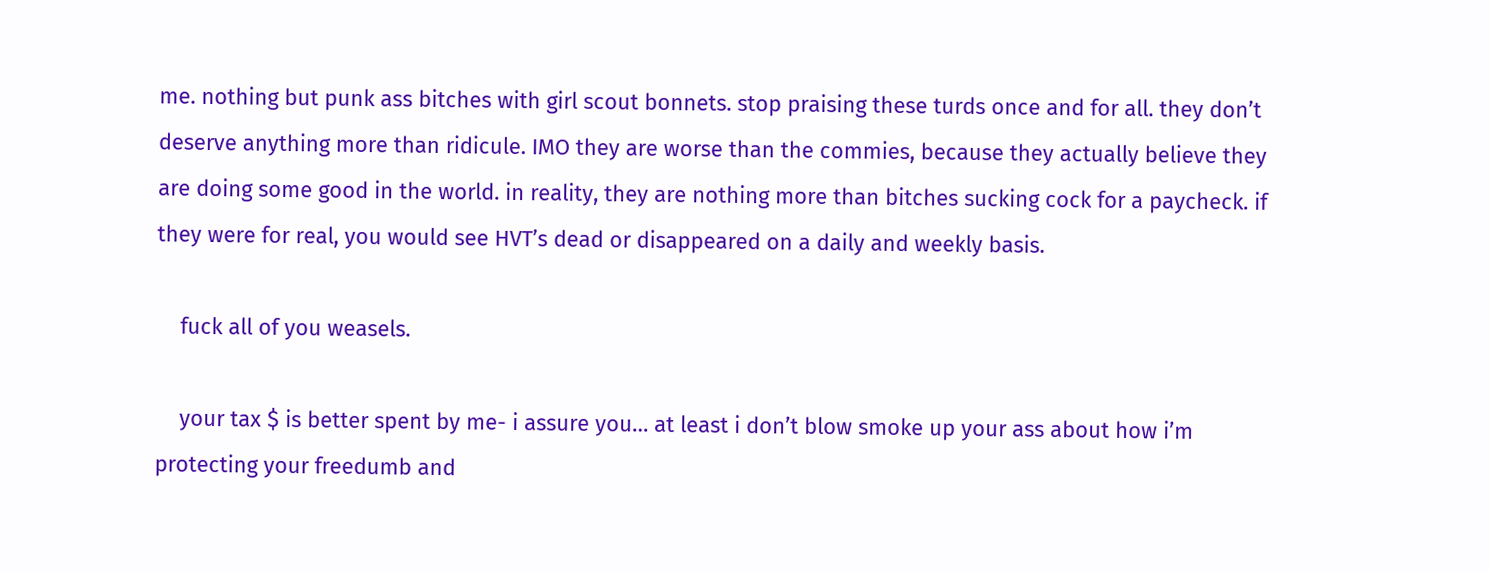me. nothing but punk ass bitches with girl scout bonnets. stop praising these turds once and for all. they don’t deserve anything more than ridicule. IMO they are worse than the commies, because they actually believe they are doing some good in the world. in reality, they are nothing more than bitches sucking cock for a paycheck. if they were for real, you would see HVT’s dead or disappeared on a daily and weekly basis.

    fuck all of you weasels.

    your tax $ is better spent by me- i assure you… at least i don’t blow smoke up your ass about how i’m protecting your freedumb and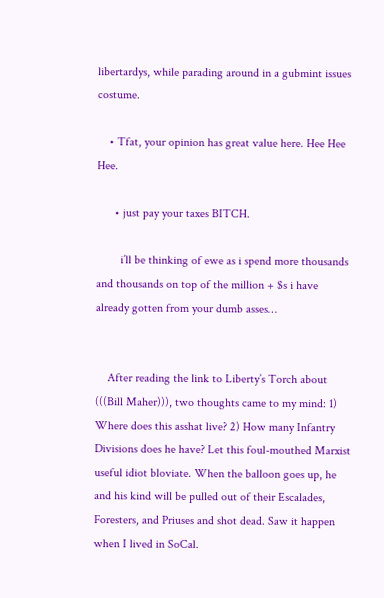libertardys, while parading around in a gubmint issues costume.

    • Tfat, your opinion has great value here. Hee Hee Hee.

      • just pay your taxes BITCH.

        i’ll be thinking of ewe as i spend more thousands and thousands on top of the million + $s i have already gotten from your dumb asses…


    After reading the link to Liberty’s Torch about (((Bill Maher))), two thoughts came to my mind: 1) Where does this asshat live? 2) How many Infantry Divisions does he have? Let this foul-mouthed Marxist useful idiot bloviate. When the balloon goes up, he and his kind will be pulled out of their Escalades, Foresters, and Priuses and shot dead. Saw it happen when I lived in SoCal.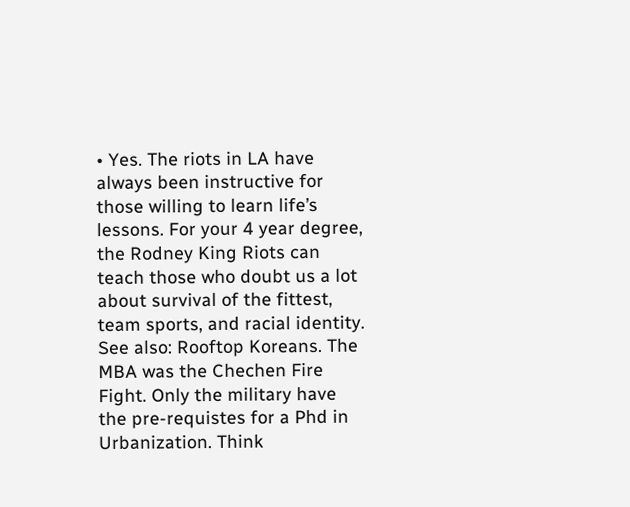• Yes. The riots in LA have always been instructive for those willing to learn life’s lessons. For your 4 year degree, the Rodney King Riots can teach those who doubt us a lot about survival of the fittest, team sports, and racial identity. See also: Rooftop Koreans. The MBA was the Chechen Fire Fight. Only the military have the pre-requistes for a Phd in Urbanization. Think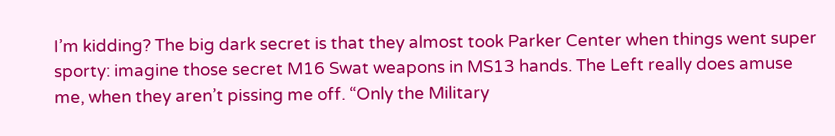I’m kidding? The big dark secret is that they almost took Parker Center when things went super sporty: imagine those secret M16 Swat weapons in MS13 hands. The Left really does amuse me, when they aren’t pissing me off. “Only the Military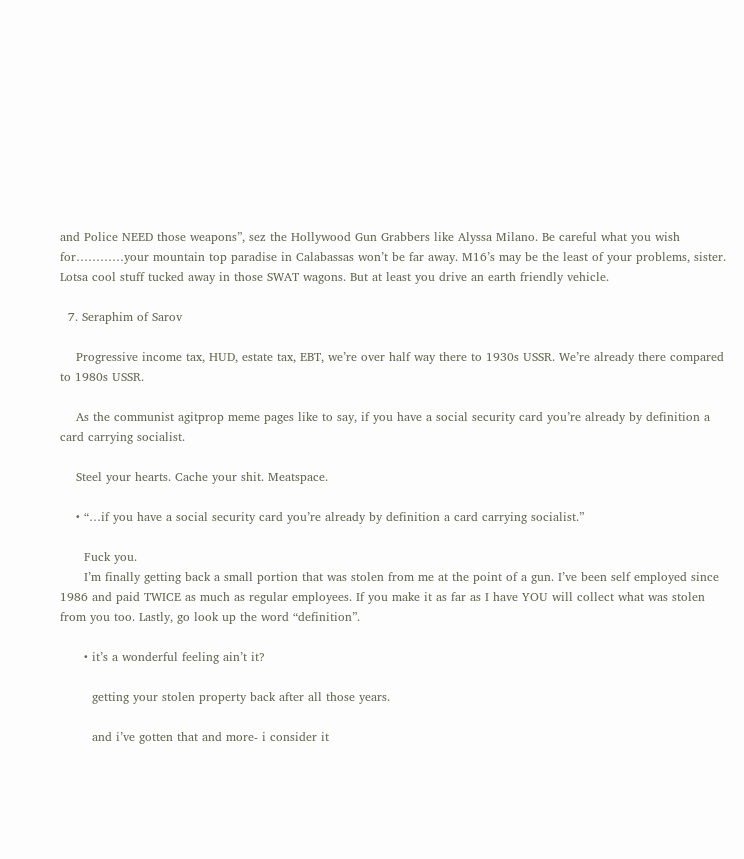and Police NEED those weapons”, sez the Hollywood Gun Grabbers like Alyssa Milano. Be careful what you wish for…………your mountain top paradise in Calabassas won’t be far away. M16’s may be the least of your problems, sister. Lotsa cool stuff tucked away in those SWAT wagons. But at least you drive an earth friendly vehicle.

  7. Seraphim of Sarov

    Progressive income tax, HUD, estate tax, EBT, we’re over half way there to 1930s USSR. We’re already there compared to 1980s USSR.

    As the communist agitprop meme pages like to say, if you have a social security card you’re already by definition a card carrying socialist.

    Steel your hearts. Cache your shit. Meatspace.

    • “…if you have a social security card you’re already by definition a card carrying socialist.”

      Fuck you.
      I’m finally getting back a small portion that was stolen from me at the point of a gun. I’ve been self employed since 1986 and paid TWICE as much as regular employees. If you make it as far as I have YOU will collect what was stolen from you too. Lastly, go look up the word “definition”.

      • it’s a wonderful feeling ain’t it?

        getting your stolen property back after all those years.

        and i’ve gotten that and more- i consider it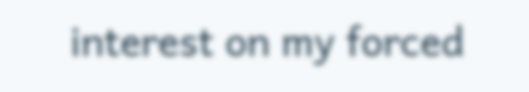interest on my forced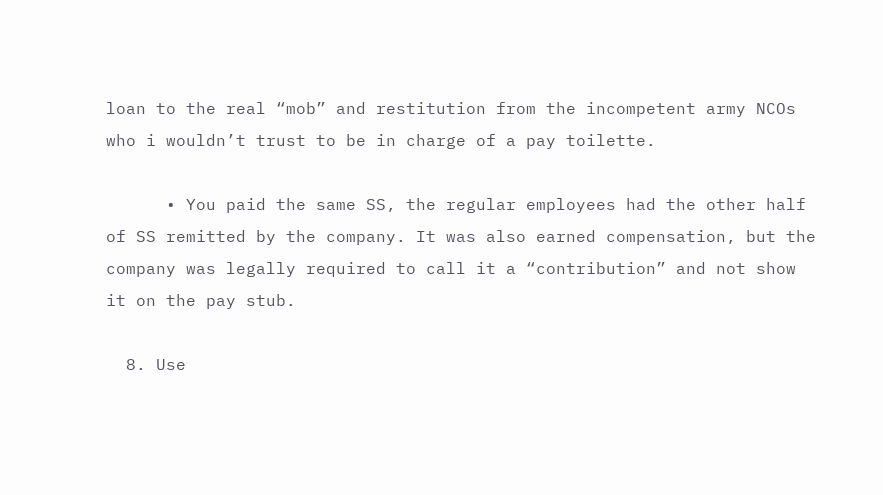loan to the real “mob” and restitution from the incompetent army NCOs who i wouldn’t trust to be in charge of a pay toilette.

      • You paid the same SS, the regular employees had the other half of SS remitted by the company. It was also earned compensation, but the company was legally required to call it a “contribution” and not show it on the pay stub.

  8. Use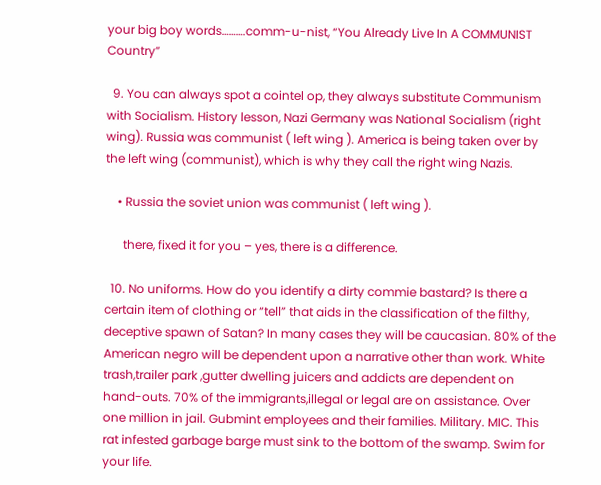your big boy words……….comm-u-nist, “You Already Live In A COMMUNIST Country”

  9. You can always spot a cointel op, they always substitute Communism with Socialism. History lesson, Nazi Germany was National Socialism (right wing). Russia was communist ( left wing ). America is being taken over by the left wing (communist), which is why they call the right wing Nazis.

    • Russia the soviet union was communist ( left wing ).

      there, fixed it for you – yes, there is a difference.

  10. No uniforms. How do you identify a dirty commie bastard? Is there a certain item of clothing or “tell” that aids in the classification of the filthy, deceptive spawn of Satan? In many cases they will be caucasian. 80% of the American negro will be dependent upon a narrative other than work. White trash,trailer park ,gutter dwelling juicers and addicts are dependent on hand-outs. 70% of the immigrants,illegal or legal are on assistance. Over one million in jail. Gubmint employees and their families. Military. MIC. This rat infested garbage barge must sink to the bottom of the swamp. Swim for your life.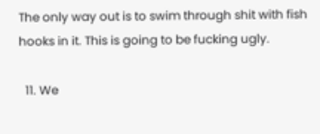The only way out is to swim through shit with fish hooks in it. This is going to be fucking ugly.

  11. We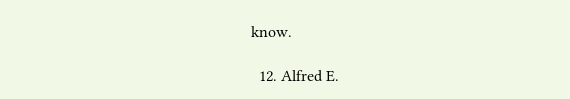know.

  12. Alfred E.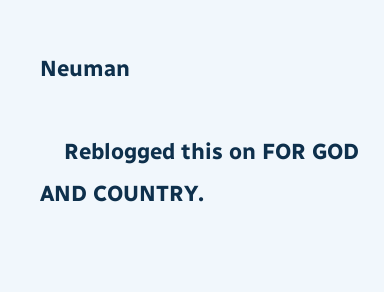Neuman

    Reblogged this on FOR GOD AND COUNTRY.